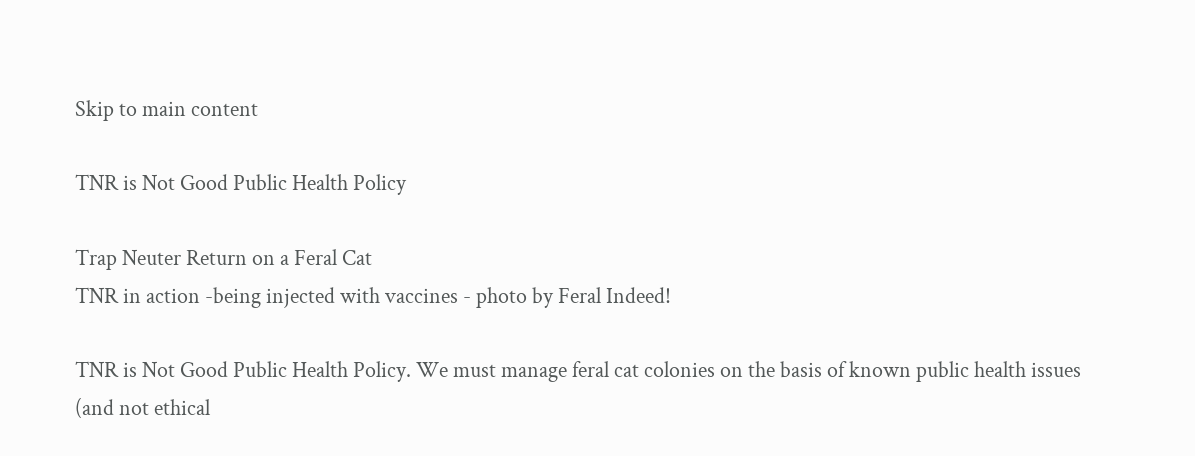Skip to main content

TNR is Not Good Public Health Policy

Trap Neuter Return on a Feral Cat
TNR in action -being injected with vaccines - photo by Feral Indeed!

TNR is Not Good Public Health Policy. We must manage feral cat colonies on the basis of known public health issues (and not ethical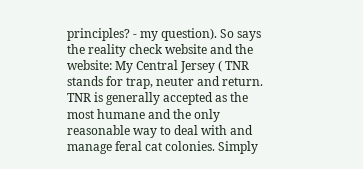principles? - my question). So says the reality check website and the website: My Central Jersey ( TNR stands for trap, neuter and return. TNR is generally accepted as the most humane and the only reasonable way to deal with and manage feral cat colonies. Simply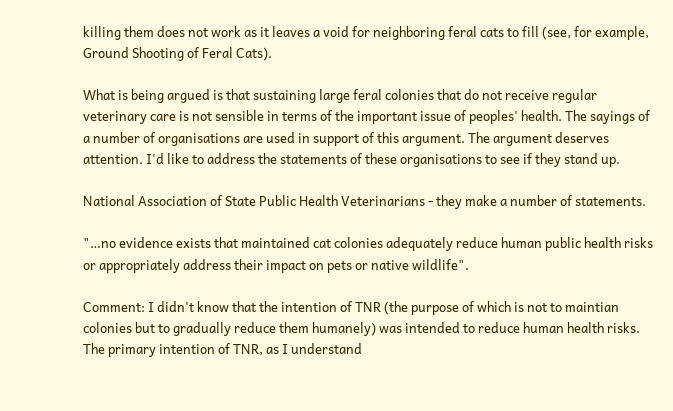killing them does not work as it leaves a void for neighboring feral cats to fill (see, for example, Ground Shooting of Feral Cats).

What is being argued is that sustaining large feral colonies that do not receive regular veterinary care is not sensible in terms of the important issue of peoples' health. The sayings of a number of organisations are used in support of this argument. The argument deserves attention. I'd like to address the statements of these organisations to see if they stand up.

National Association of State Public Health Veterinarians - they make a number of statements.

"…no evidence exists that maintained cat colonies adequately reduce human public health risks or appropriately address their impact on pets or native wildlife".

Comment: I didn't know that the intention of TNR (the purpose of which is not to maintian colonies but to gradually reduce them humanely) was intended to reduce human health risks. The primary intention of TNR, as I understand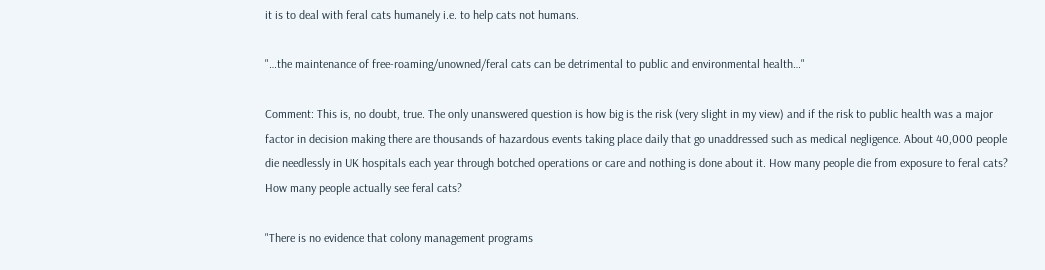it is to deal with feral cats humanely i.e. to help cats not humans.

"…the maintenance of free-roaming/unowned/feral cats can be detrimental to public and environmental health…"

Comment: This is, no doubt, true. The only unanswered question is how big is the risk (very slight in my view) and if the risk to public health was a major factor in decision making there are thousands of hazardous events taking place daily that go unaddressed such as medical negligence. About 40,000 people die needlessly in UK hospitals each year through botched operations or care and nothing is done about it. How many people die from exposure to feral cats? How many people actually see feral cats?

"There is no evidence that colony management programs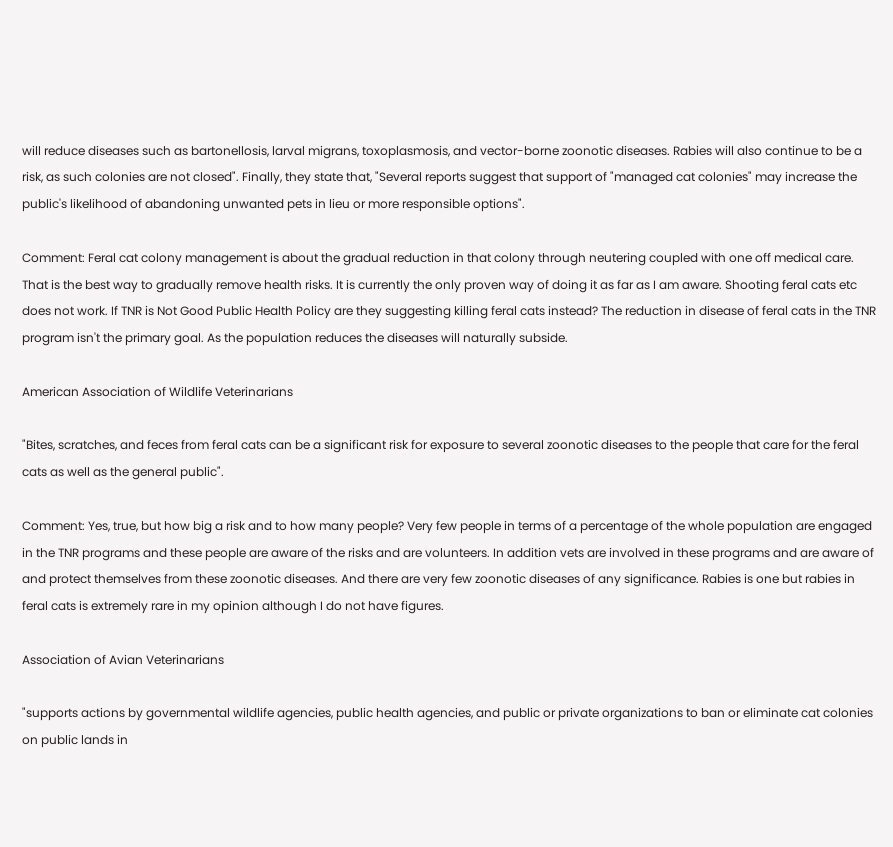will reduce diseases such as bartonellosis, larval migrans, toxoplasmosis, and vector-borne zoonotic diseases. Rabies will also continue to be a risk, as such colonies are not closed". Finally, they state that, "Several reports suggest that support of "managed cat colonies" may increase the public's likelihood of abandoning unwanted pets in lieu or more responsible options".

Comment: Feral cat colony management is about the gradual reduction in that colony through neutering coupled with one off medical care. That is the best way to gradually remove health risks. It is currently the only proven way of doing it as far as I am aware. Shooting feral cats etc does not work. If TNR is Not Good Public Health Policy are they suggesting killing feral cats instead? The reduction in disease of feral cats in the TNR program isn't the primary goal. As the population reduces the diseases will naturally subside.

American Association of Wildlife Veterinarians

"Bites, scratches, and feces from feral cats can be a significant risk for exposure to several zoonotic diseases to the people that care for the feral cats as well as the general public".

Comment: Yes, true, but how big a risk and to how many people? Very few people in terms of a percentage of the whole population are engaged in the TNR programs and these people are aware of the risks and are volunteers. In addition vets are involved in these programs and are aware of and protect themselves from these zoonotic diseases. And there are very few zoonotic diseases of any significance. Rabies is one but rabies in feral cats is extremely rare in my opinion although I do not have figures.

Association of Avian Veterinarians

"supports actions by governmental wildlife agencies, public health agencies, and public or private organizations to ban or eliminate cat colonies on public lands in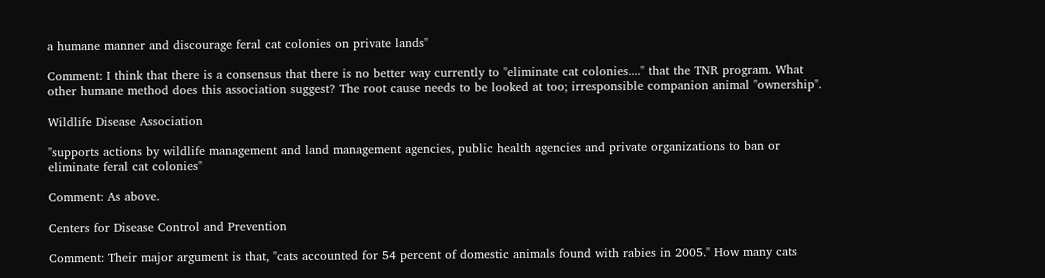a humane manner and discourage feral cat colonies on private lands"

Comment: I think that there is a consensus that there is no better way currently to "eliminate cat colonies...." that the TNR program. What other humane method does this association suggest? The root cause needs to be looked at too; irresponsible companion animal "ownership".

Wildlife Disease Association

"supports actions by wildlife management and land management agencies, public health agencies and private organizations to ban or eliminate feral cat colonies"

Comment: As above.

Centers for Disease Control and Prevention

Comment: Their major argument is that, "cats accounted for 54 percent of domestic animals found with rabies in 2005." How many cats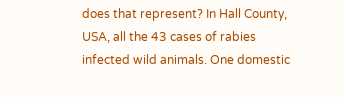does that represent? In Hall County, USA, all the 43 cases of rabies infected wild animals. One domestic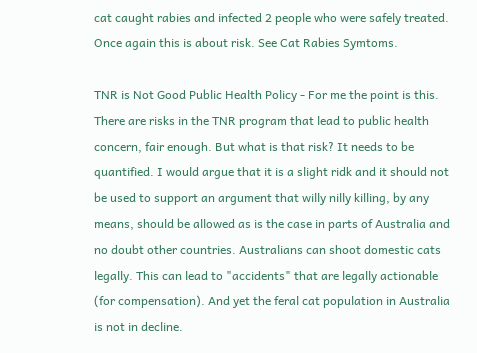cat caught rabies and infected 2 people who were safely treated. Once again this is about risk. See Cat Rabies Symtoms.

TNR is Not Good Public Health Policy - For me the point is this. There are risks in the TNR program that lead to public health concern, fair enough. But what is that risk? It needs to be quantified. I would argue that it is a slight ridk and it should not be used to support an argument that willy nilly killing, by any means, should be allowed as is the case in parts of Australia and no doubt other countries. Australians can shoot domestic cats legally. This can lead to "accidents" that are legally actionable (for compensation). And yet the feral cat population in Australia is not in decline.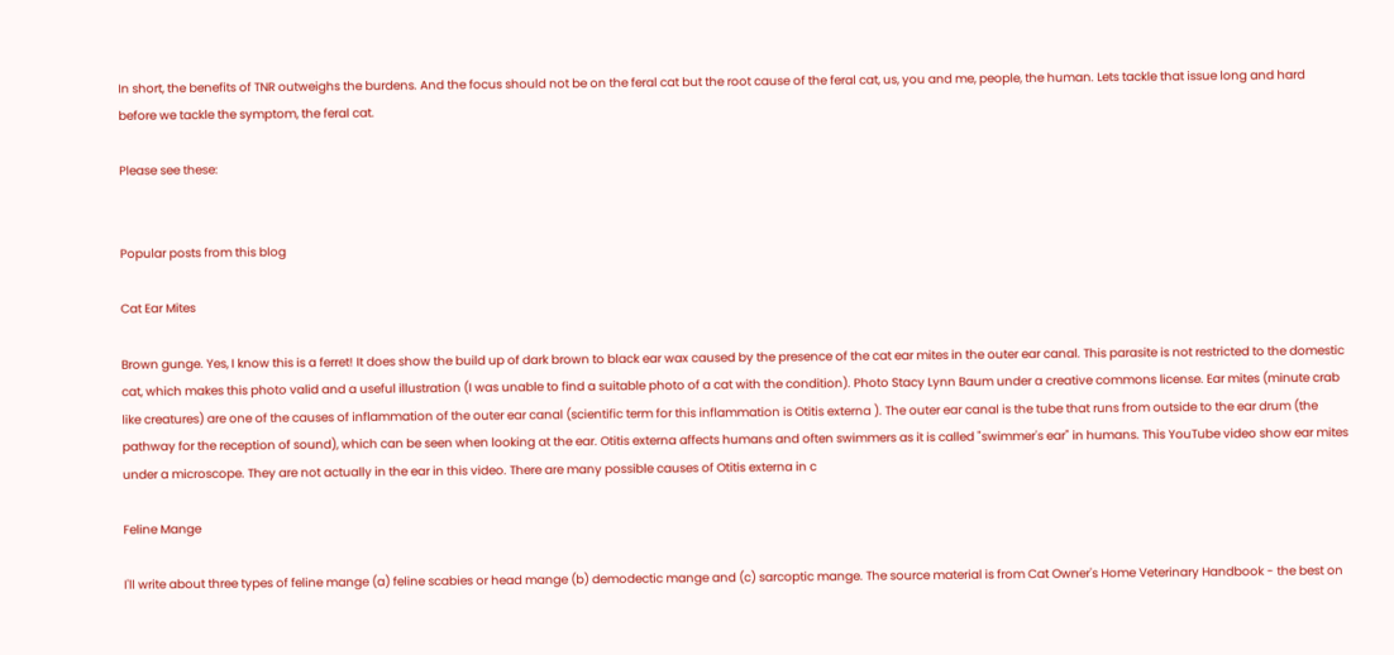In short, the benefits of TNR outweighs the burdens. And the focus should not be on the feral cat but the root cause of the feral cat, us, you and me, people, the human. Lets tackle that issue long and hard before we tackle the symptom, the feral cat.

Please see these:


Popular posts from this blog

Cat Ear Mites

Brown gunge. Yes, I know this is a ferret! It does show the build up of dark brown to black ear wax caused by the presence of the cat ear mites in the outer ear canal. This parasite is not restricted to the domestic cat, which makes this photo valid and a useful illustration (I was unable to find a suitable photo of a cat with the condition). Photo Stacy Lynn Baum under a creative commons license. Ear mites (minute crab like creatures) are one of the causes of inflammation of the outer ear canal (scientific term for this inflammation is Otitis externa ). The outer ear canal is the tube that runs from outside to the ear drum (the pathway for the reception of sound), which can be seen when looking at the ear. Otitis externa affects humans and often swimmers as it is called "swimmer's ear" in humans. This YouTube video show ear mites under a microscope. They are not actually in the ear in this video. There are many possible causes of Otitis externa in c

Feline Mange

I'll write about three types of feline mange (a) feline scabies or head mange (b) demodectic mange and (c) sarcoptic mange. The source material is from Cat Owner's Home Veterinary Handbook - the best on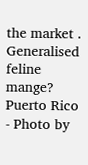the market . Generalised feline mange? Puerto Rico - Photo by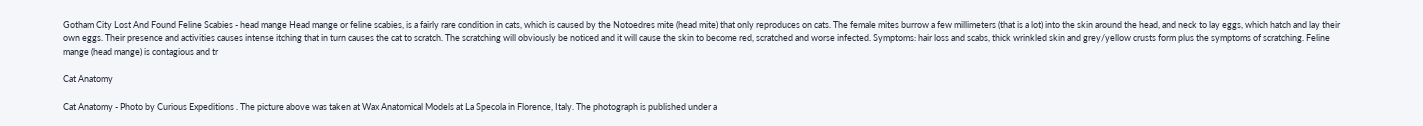Gotham City Lost And Found Feline Scabies - head mange Head mange or feline scabies, is a fairly rare condition in cats, which is caused by the Notoedres mite (head mite) that only reproduces on cats. The female mites burrow a few millimeters (that is a lot) into the skin around the head, and neck to lay eggs, which hatch and lay their own eggs. Their presence and activities causes intense itching that in turn causes the cat to scratch. The scratching will obviously be noticed and it will cause the skin to become red, scratched and worse infected. Symptoms: hair loss and scabs, thick wrinkled skin and grey/yellow crusts form plus the symptoms of scratching. Feline mange (head mange) is contagious and tr

Cat Anatomy

Cat Anatomy - Photo by Curious Expeditions . The picture above was taken at Wax Anatomical Models at La Specola in Florence, Italy. The photograph is published under a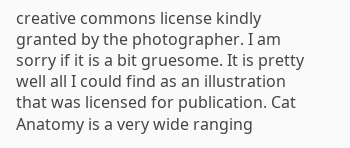creative commons license kindly granted by the photographer. I am sorry if it is a bit gruesome. It is pretty well all I could find as an illustration that was licensed for publication. Cat Anatomy is a very wide ranging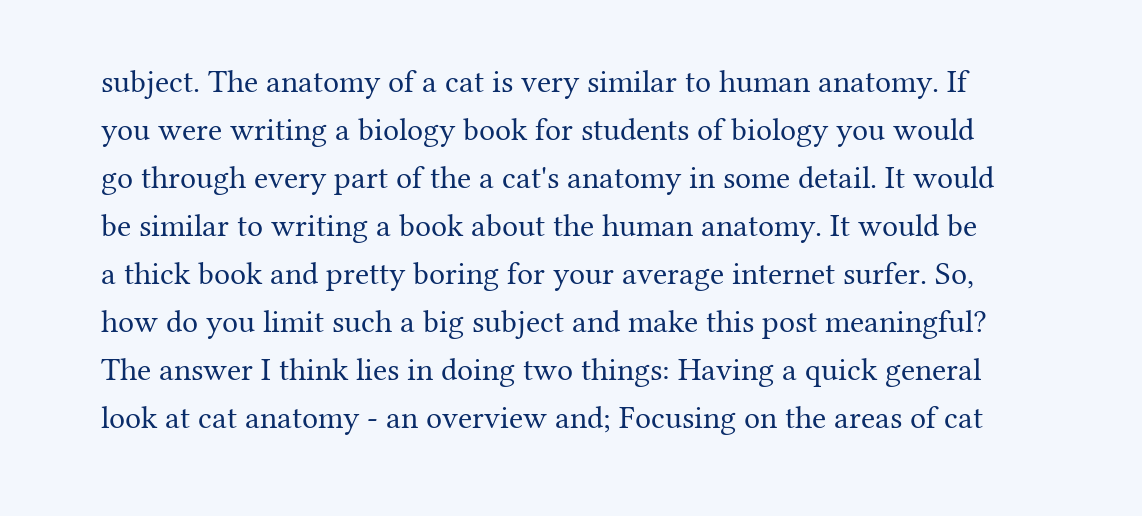subject. The anatomy of a cat is very similar to human anatomy. If you were writing a biology book for students of biology you would go through every part of the a cat's anatomy in some detail. It would be similar to writing a book about the human anatomy. It would be a thick book and pretty boring for your average internet surfer. So, how do you limit such a big subject and make this post meaningful? The answer I think lies in doing two things: Having a quick general look at cat anatomy - an overview and; Focusing on the areas of cat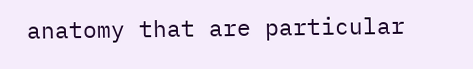anatomy that are particular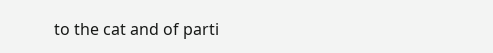to the cat and of parti